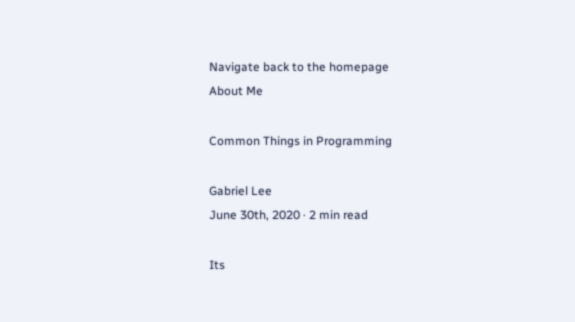Navigate back to the homepage
About Me

Common Things in Programming

Gabriel Lee
June 30th, 2020 · 2 min read

Its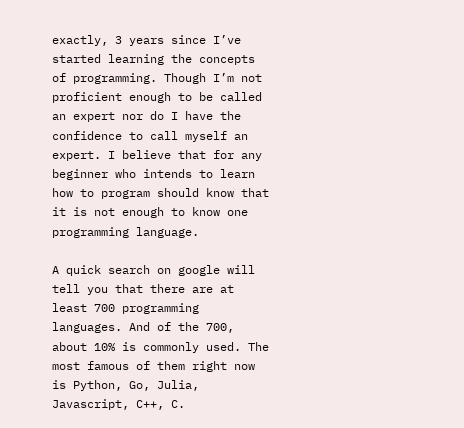exactly, 3 years since I’ve started learning the concepts of programming. Though I’m not proficient enough to be called an expert nor do I have the confidence to call myself an expert. I believe that for any beginner who intends to learn how to program should know that it is not enough to know one programming language.

A quick search on google will tell you that there are at least 700 programming languages. And of the 700, about 10% is commonly used. The most famous of them right now is Python, Go, Julia, Javascript, C++, C.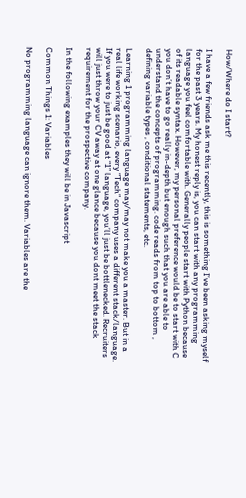How/Where do I start?

I have a few friends ask me this recently, this is something I’ve been asking myself for the past 3 years. My honest reply is, you can start with any programming language you feel comfortable with. Generally people start with Python because of its readable syntax. However, my personal preference would be to start with C you don’t have to go really in-depth but enough such that you are able to understand the concepts of programming. code reads from top to bottom , defining variable types , conditional statements, etc.

Learning 1 programming language may/may not make you a master. But in a real life working scenario, every “Tech” company uses a different stack/language. If you were to just be good at “1” language, you’ll just be bottlenecked. Recruiters will just throw your CV away at one glance because you dont meet the stack requirement for the prospective company.

In the following examples they will be in Javascript

Common Things 1: Variables

No programming language can ignore them. Variables are the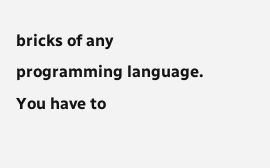bricks of any programming language. You have to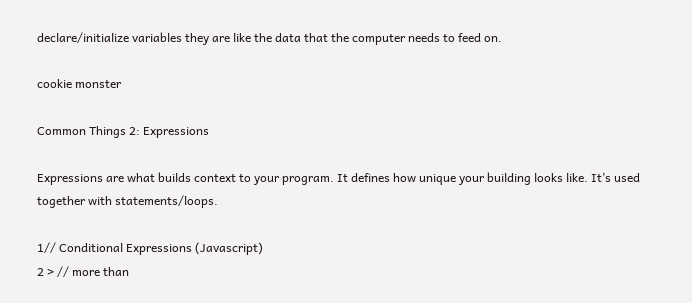declare/initialize variables they are like the data that the computer needs to feed on.

cookie monster

Common Things 2: Expressions

Expressions are what builds context to your program. It defines how unique your building looks like. It’s used together with statements/loops.

1// Conditional Expressions (Javascript)
2 > // more than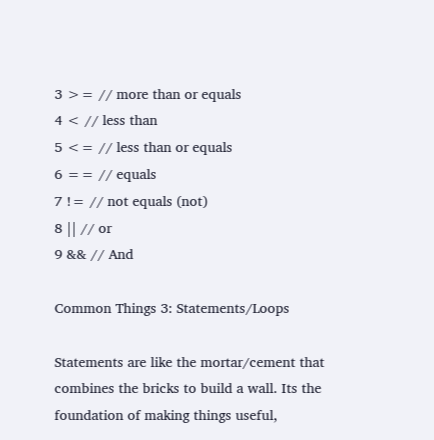3 >= // more than or equals
4 < // less than
5 <= // less than or equals
6 == // equals
7 != // not equals (not)
8 || // or
9 && // And

Common Things 3: Statements/Loops

Statements are like the mortar/cement that combines the bricks to build a wall. Its the foundation of making things useful,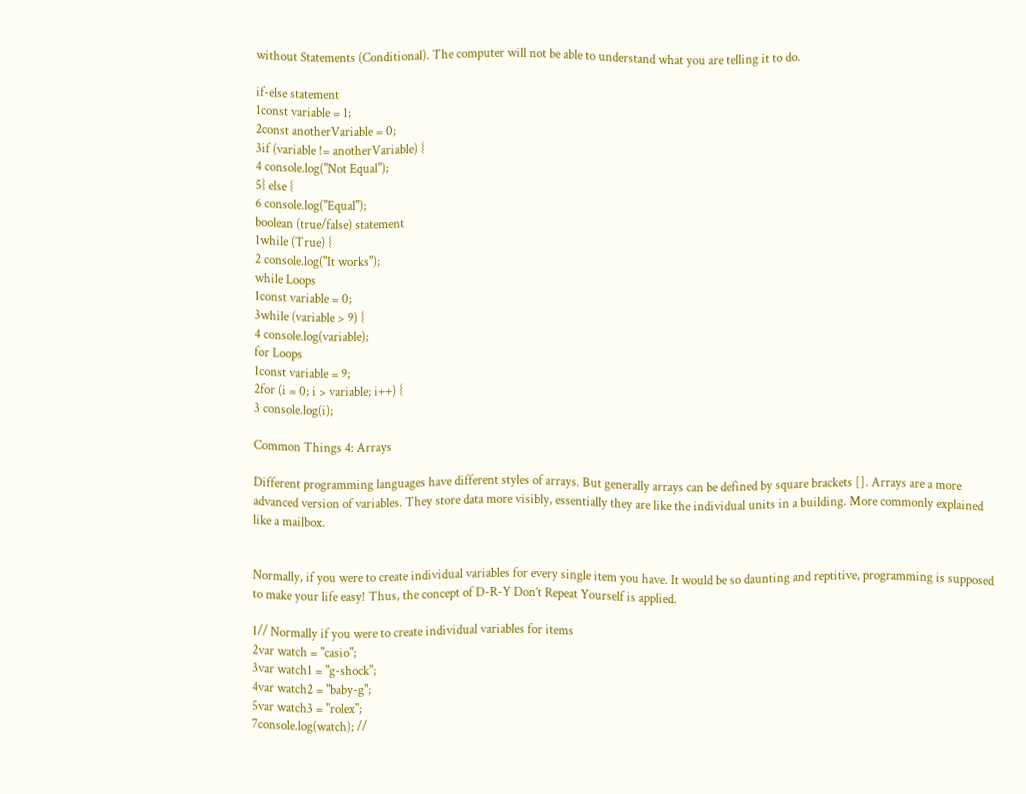without Statements (Conditional). The computer will not be able to understand what you are telling it to do.

if-else statement
1const variable = 1;
2const anotherVariable = 0;
3if (variable != anotherVariable) {
4 console.log("Not Equal");
5} else {
6 console.log("Equal");
boolean (true/false) statement
1while (True) {
2 console.log("It works");
while Loops
1const variable = 0;
3while (variable > 9) {
4 console.log(variable);
for Loops
1const variable = 9;
2for (i = 0; i > variable; i++) {
3 console.log(i);

Common Things 4: Arrays

Different programming languages have different styles of arrays. But generally arrays can be defined by square brackets []. Arrays are a more advanced version of variables. They store data more visibly, essentially they are like the individual units in a building. More commonly explained like a mailbox.


Normally, if you were to create individual variables for every single item you have. It would be so daunting and reptitive, programming is supposed to make your life easy! Thus, the concept of D-R-Y Don’t Repeat Yourself is applied.

1// Normally if you were to create individual variables for items
2var watch = "casio";
3var watch1 = "g-shock";
4var watch2 = "baby-g";
5var watch3 = "rolex";
7console.log(watch); //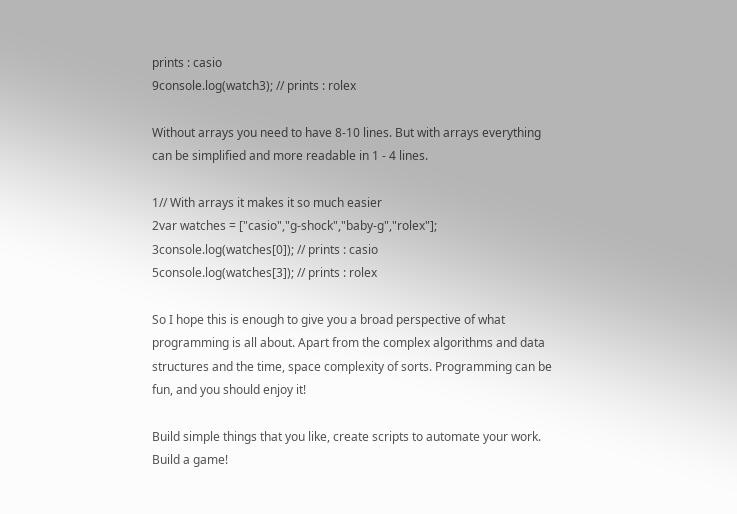prints : casio
9console.log(watch3); // prints : rolex

Without arrays you need to have 8-10 lines. But with arrays everything can be simplified and more readable in 1 - 4 lines.

1// With arrays it makes it so much easier
2var watches = ["casio","g-shock","baby-g","rolex"];
3console.log(watches[0]); // prints : casio
5console.log(watches[3]); // prints : rolex

So I hope this is enough to give you a broad perspective of what programming is all about. Apart from the complex algorithms and data structures and the time, space complexity of sorts. Programming can be fun, and you should enjoy it!

Build simple things that you like, create scripts to automate your work. Build a game!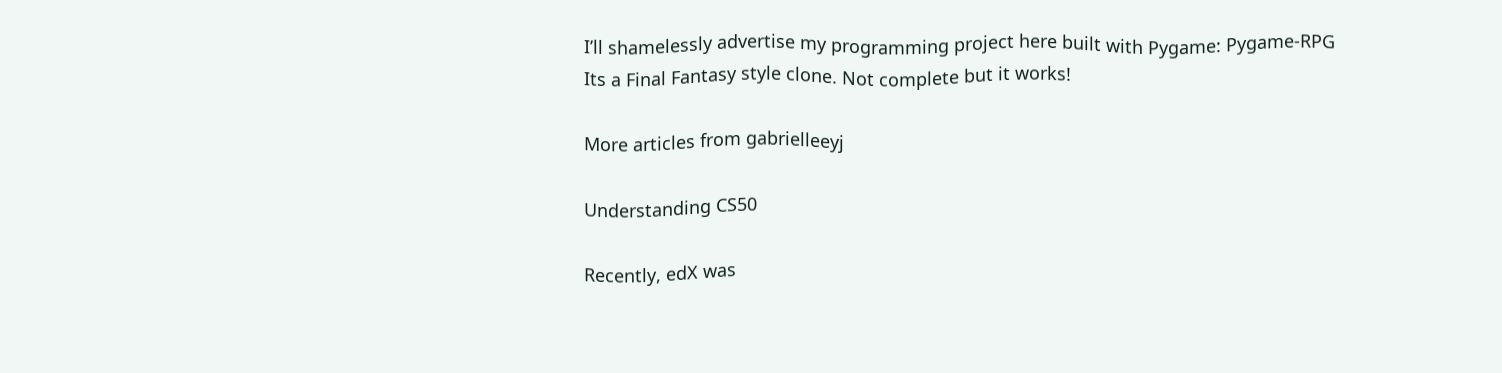I’ll shamelessly advertise my programming project here built with Pygame: Pygame-RPG Its a Final Fantasy style clone. Not complete but it works!

More articles from gabrielleeyj

Understanding CS50

Recently, edX was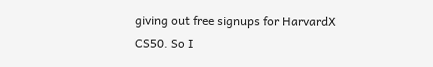giving out free signups for HarvardX CS50. So I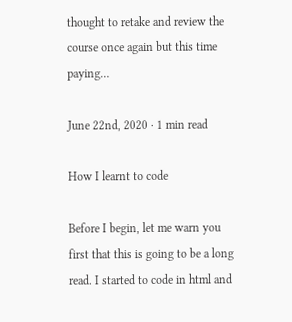thought to retake and review the course once again but this time paying…

June 22nd, 2020 · 1 min read

How I learnt to code

Before I begin, let me warn you first that this is going to be a long read. I started to code in html and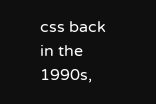css back in the 1990s,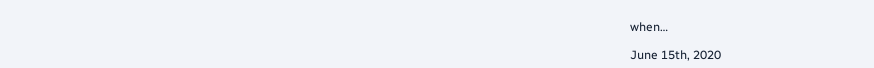when…

June 15th, 2020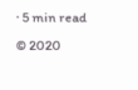· 5 min read
© 2020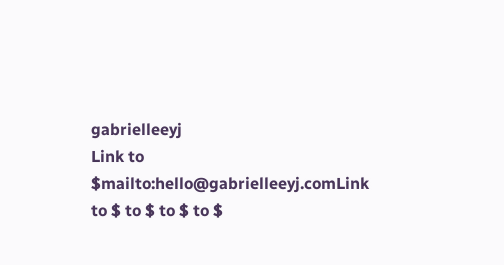gabrielleeyj
Link to $mailto:hello@gabrielleeyj.comLink to $ to $ to $ to $